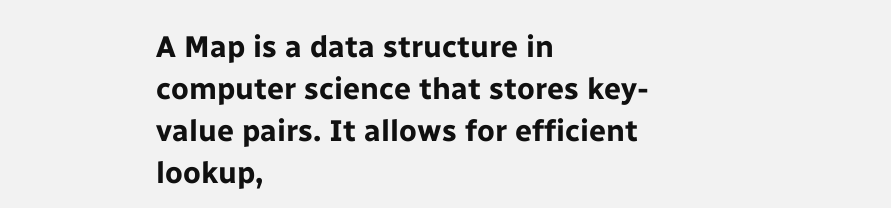A Map is a data structure in computer science that stores key-value pairs. It allows for efficient lookup,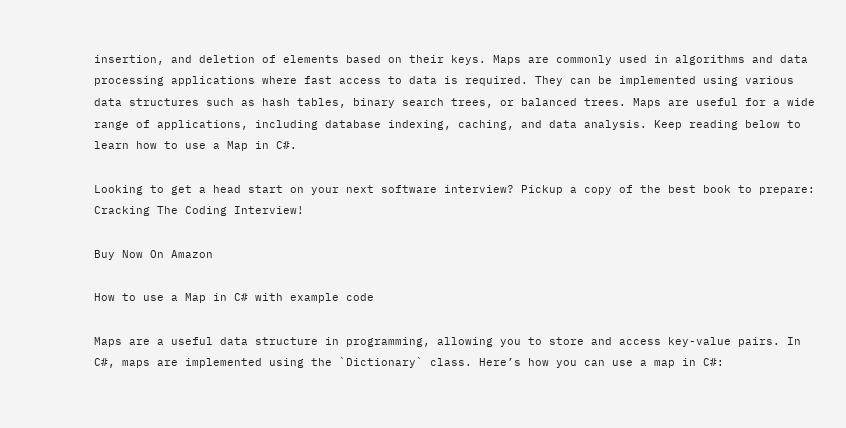insertion, and deletion of elements based on their keys. Maps are commonly used in algorithms and data processing applications where fast access to data is required. They can be implemented using various data structures such as hash tables, binary search trees, or balanced trees. Maps are useful for a wide range of applications, including database indexing, caching, and data analysis. Keep reading below to learn how to use a Map in C#.

Looking to get a head start on your next software interview? Pickup a copy of the best book to prepare: Cracking The Coding Interview!

Buy Now On Amazon

How to use a Map in C# with example code

Maps are a useful data structure in programming, allowing you to store and access key-value pairs. In C#, maps are implemented using the `Dictionary` class. Here’s how you can use a map in C#: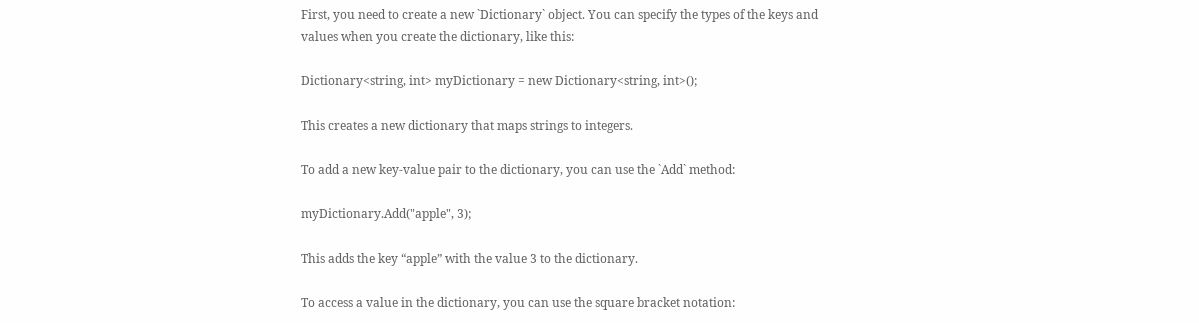First, you need to create a new `Dictionary` object. You can specify the types of the keys and values when you create the dictionary, like this:

Dictionary<string, int> myDictionary = new Dictionary<string, int>();

This creates a new dictionary that maps strings to integers.

To add a new key-value pair to the dictionary, you can use the `Add` method:

myDictionary.Add("apple", 3);

This adds the key “apple” with the value 3 to the dictionary.

To access a value in the dictionary, you can use the square bracket notation: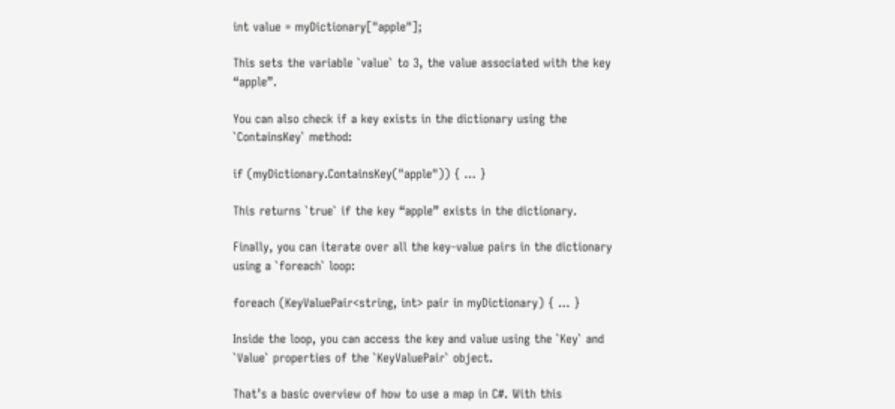int value = myDictionary["apple"];

This sets the variable `value` to 3, the value associated with the key “apple”.

You can also check if a key exists in the dictionary using the `ContainsKey` method:

if (myDictionary.ContainsKey("apple")) { ... }

This returns `true` if the key “apple” exists in the dictionary.

Finally, you can iterate over all the key-value pairs in the dictionary using a `foreach` loop:

foreach (KeyValuePair<string, int> pair in myDictionary) { ... }

Inside the loop, you can access the key and value using the `Key` and `Value` properties of the `KeyValuePair` object.

That’s a basic overview of how to use a map in C#. With this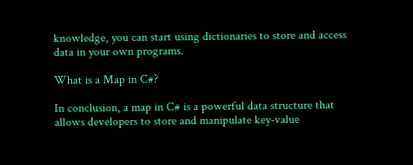knowledge, you can start using dictionaries to store and access data in your own programs.

What is a Map in C#?

In conclusion, a map in C# is a powerful data structure that allows developers to store and manipulate key-value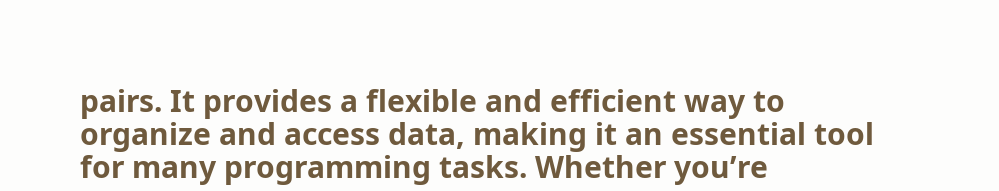pairs. It provides a flexible and efficient way to organize and access data, making it an essential tool for many programming tasks. Whether you’re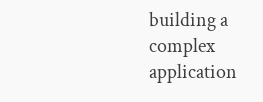building a complex application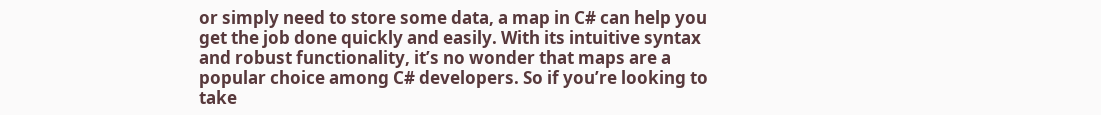or simply need to store some data, a map in C# can help you get the job done quickly and easily. With its intuitive syntax and robust functionality, it’s no wonder that maps are a popular choice among C# developers. So if you’re looking to take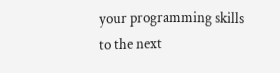your programming skills to the next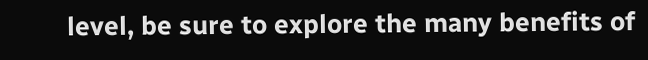level, be sure to explore the many benefits of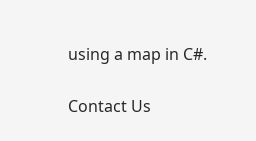using a map in C#.

Contact Us